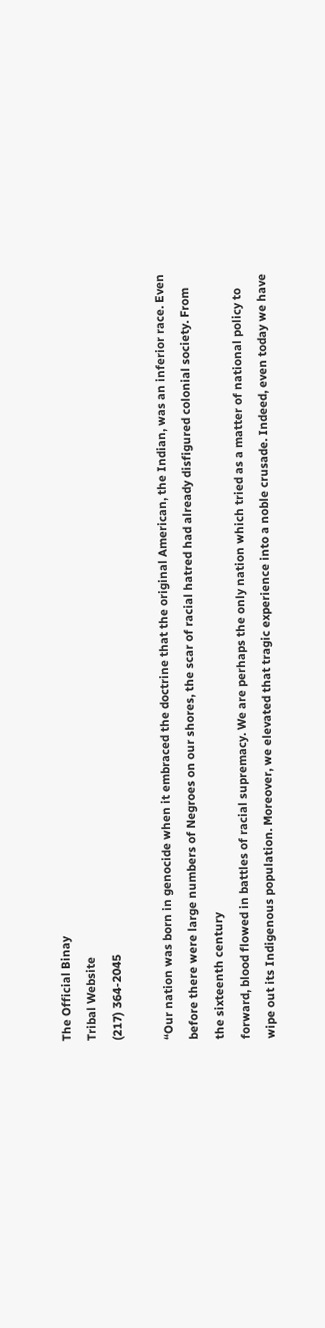The Official Binay
Tribal Website
(217) 364-2045

“Our nation was born in genocide when it embraced the doctrine that the original American, the Indian, was an inferior race. Even before there were large numbers of Negroes on our shores, the scar of racial hatred had already disfigured colonial society. From the sixteenth century
forward, blood flowed in battles of racial supremacy. We are perhaps the only nation which tried as a matter of national policy to wipe out its Indigenous population. Moreover, we elevated that tragic experience into a noble crusade. Indeed, even today we have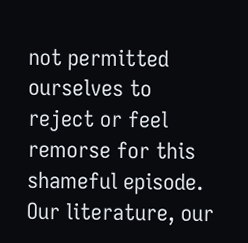not permitted ourselves to
reject or feel remorse for this shameful episode. Our literature, our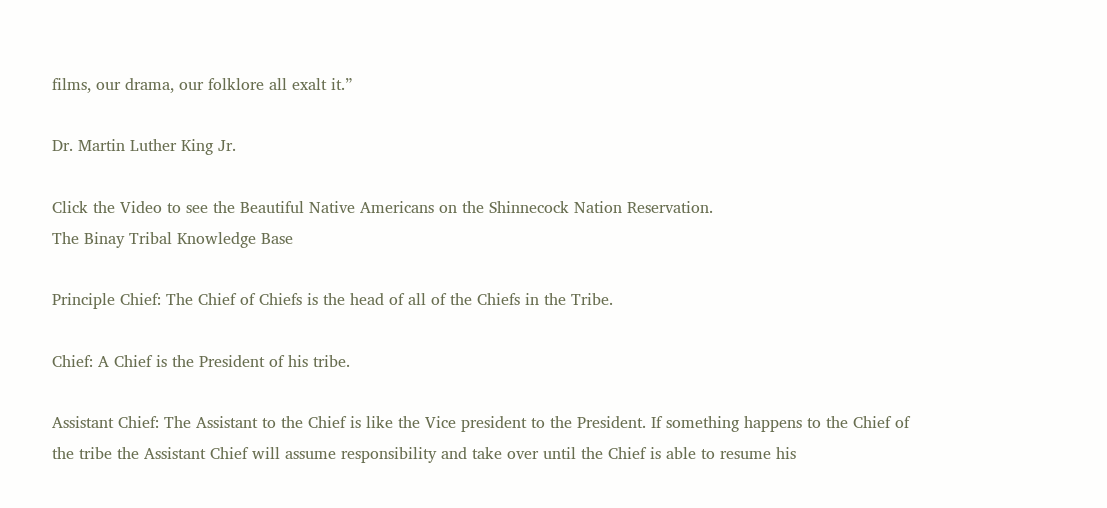films, our drama, our folklore all exalt it.”

Dr. Martin Luther King Jr.

Click the Video to see the Beautiful Native Americans on the Shinnecock Nation Reservation.
The Binay Tribal Knowledge Base

Principle Chief: The Chief of Chiefs is the head of all of the Chiefs in the Tribe.

Chief: A Chief is the President of his tribe.

Assistant Chief: The Assistant to the Chief is like the Vice president to the President. If something happens to the Chief of the tribe the Assistant Chief will assume responsibility and take over until the Chief is able to resume his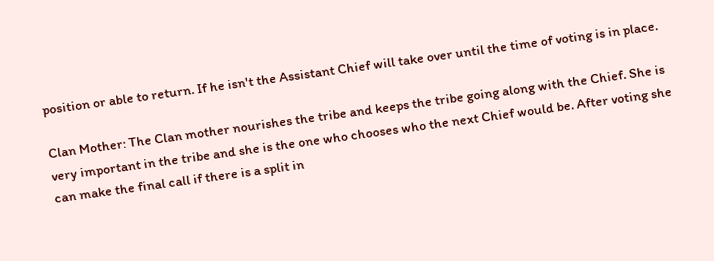position or able to return. If he isn't the Assistant Chief will take over until the time of voting is in place.

Clan Mother: The Clan mother nourishes the tribe and keeps the tribe going along with the Chief. She is very important in the tribe and she is the one who chooses who the next Chief would be. After voting she can make the final call if there is a split in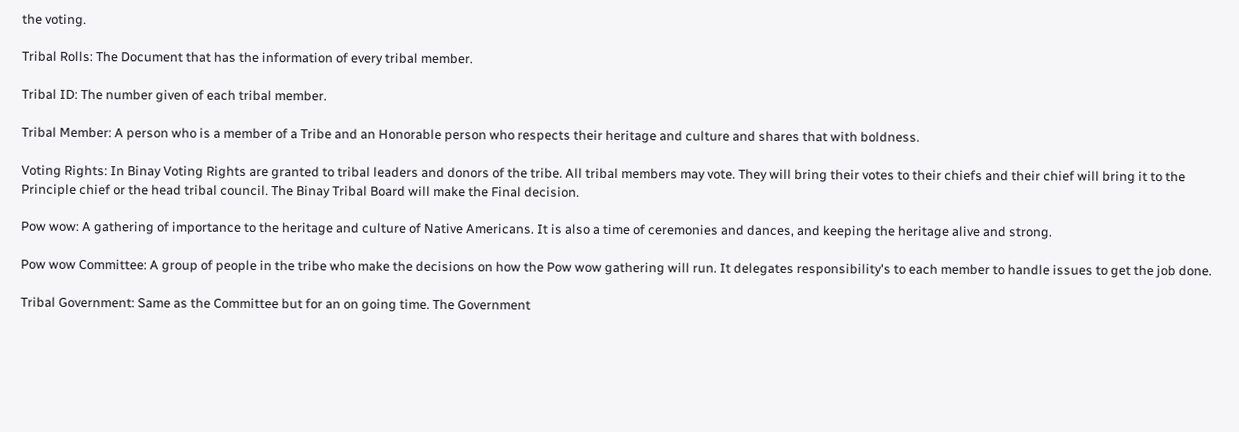the voting.

Tribal Rolls: The Document that has the information of every tribal member.

Tribal ID: The number given of each tribal member.

Tribal Member: A person who is a member of a Tribe and an Honorable person who respects their heritage and culture and shares that with boldness.

Voting Rights: In Binay Voting Rights are granted to tribal leaders and donors of the tribe. All tribal members may vote. They will bring their votes to their chiefs and their chief will bring it to the Principle chief or the head tribal council. The Binay Tribal Board will make the Final decision.

Pow wow: A gathering of importance to the heritage and culture of Native Americans. It is also a time of ceremonies and dances, and keeping the heritage alive and strong.

Pow wow Committee: A group of people in the tribe who make the decisions on how the Pow wow gathering will run. It delegates responsibility's to each member to handle issues to get the job done.

Tribal Government: Same as the Committee but for an on going time. The Government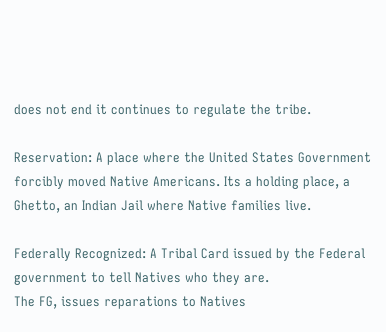does not end it continues to regulate the tribe.

Reservation: A place where the United States Government forcibly moved Native Americans. Its a holding place, a Ghetto, an Indian Jail where Native families live.

Federally Recognized: A Tribal Card issued by the Federal government to tell Natives who they are.
The FG, issues reparations to Natives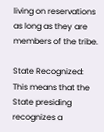living on reservations as long as they are members of the tribe.

State Recognized: This means that the State presiding recognizes a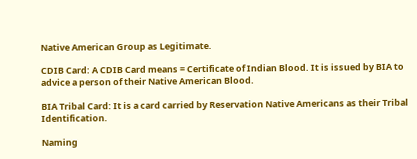Native American Group as Legitimate.

CDIB Card: A CDIB Card means = Certificate of Indian Blood. It is issued by BIA to advice a person of their Native American Blood.

BIA Tribal Card: It is a card carried by Reservation Native Americans as their Tribal Identification.

Naming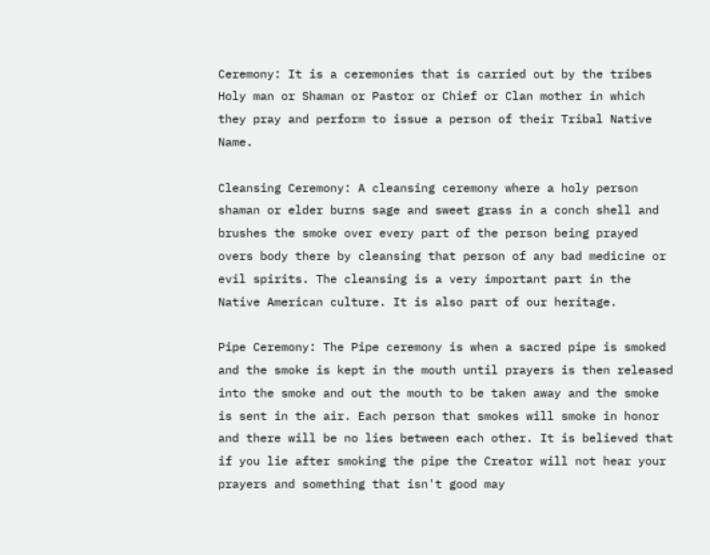Ceremony: It is a ceremonies that is carried out by the tribes Holy man or Shaman or Pastor or Chief or Clan mother in which they pray and perform to issue a person of their Tribal Native Name.

Cleansing Ceremony: A cleansing ceremony where a holy person shaman or elder burns sage and sweet grass in a conch shell and brushes the smoke over every part of the person being prayed overs body there by cleansing that person of any bad medicine or evil spirits. The cleansing is a very important part in the Native American culture. It is also part of our heritage.

Pipe Ceremony: The Pipe ceremony is when a sacred pipe is smoked and the smoke is kept in the mouth until prayers is then released into the smoke and out the mouth to be taken away and the smoke is sent in the air. Each person that smokes will smoke in honor and there will be no lies between each other. It is believed that if you lie after smoking the pipe the Creator will not hear your prayers and something that isn't good may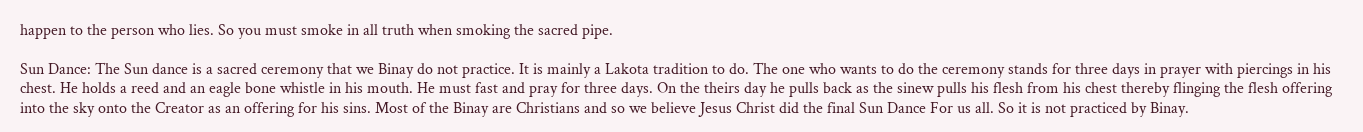happen to the person who lies. So you must smoke in all truth when smoking the sacred pipe.

Sun Dance: The Sun dance is a sacred ceremony that we Binay do not practice. It is mainly a Lakota tradition to do. The one who wants to do the ceremony stands for three days in prayer with piercings in his chest. He holds a reed and an eagle bone whistle in his mouth. He must fast and pray for three days. On the theirs day he pulls back as the sinew pulls his flesh from his chest thereby flinging the flesh offering into the sky onto the Creator as an offering for his sins. Most of the Binay are Christians and so we believe Jesus Christ did the final Sun Dance For us all. So it is not practiced by Binay.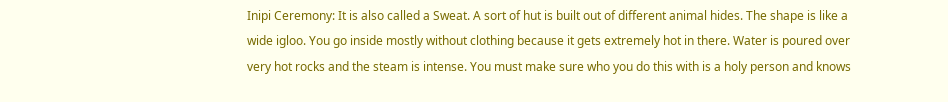Inipi Ceremony: It is also called a Sweat. A sort of hut is built out of different animal hides. The shape is like a wide igloo. You go inside mostly without clothing because it gets extremely hot in there. Water is poured over very hot rocks and the steam is intense. You must make sure who you do this with is a holy person and knows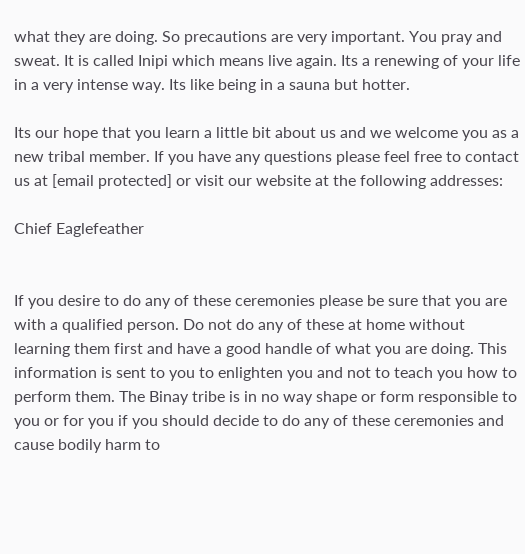what they are doing. So precautions are very important. You pray and sweat. It is called Inipi which means live again. Its a renewing of your life in a very intense way. Its like being in a sauna but hotter.

Its our hope that you learn a little bit about us and we welcome you as a new tribal member. If you have any questions please feel free to contact us at [email protected] or visit our website at the following addresses:

Chief Eaglefeather


If you desire to do any of these ceremonies please be sure that you are with a qualified person. Do not do any of these at home without learning them first and have a good handle of what you are doing. This information is sent to you to enlighten you and not to teach you how to perform them. The Binay tribe is in no way shape or form responsible to you or for you if you should decide to do any of these ceremonies and cause bodily harm to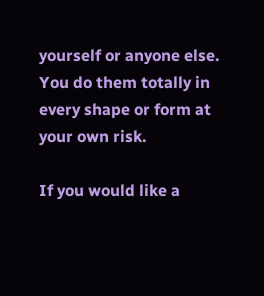yourself or anyone else. You do them totally in every shape or form at your own risk.

If you would like a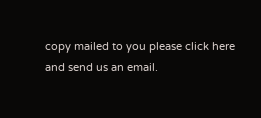copy mailed to you please click here and send us an email.